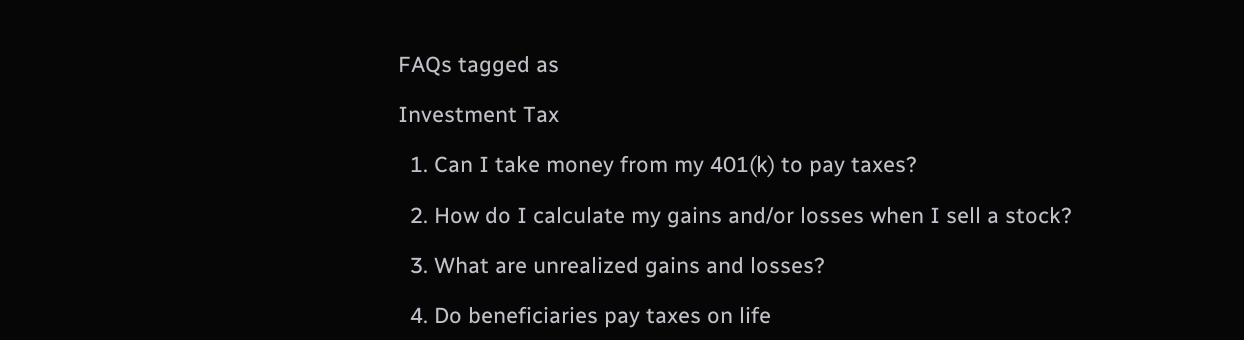FAQs tagged as

Investment Tax

  1. Can I take money from my 401(k) to pay taxes?

  2. How do I calculate my gains and/or losses when I sell a stock?

  3. What are unrealized gains and losses?

  4. Do beneficiaries pay taxes on life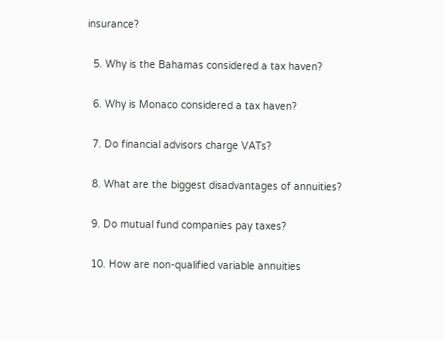insurance?

  5. Why is the Bahamas considered a tax haven?

  6. Why is Monaco considered a tax haven?

  7. Do financial advisors charge VATs?

  8. What are the biggest disadvantages of annuities?

  9. Do mutual fund companies pay taxes?

  10. How are non-qualified variable annuities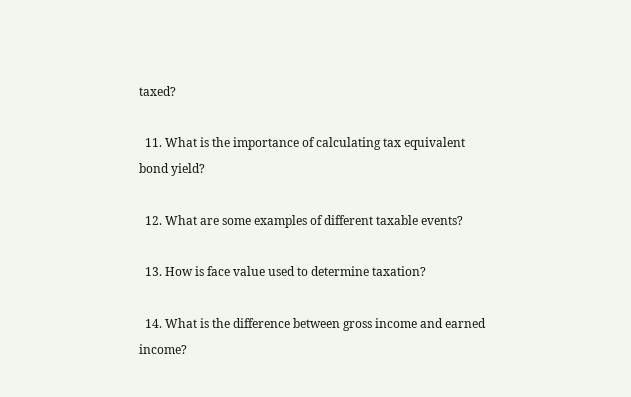taxed?

  11. What is the importance of calculating tax equivalent bond yield?

  12. What are some examples of different taxable events?

  13. How is face value used to determine taxation?

  14. What is the difference between gross income and earned income?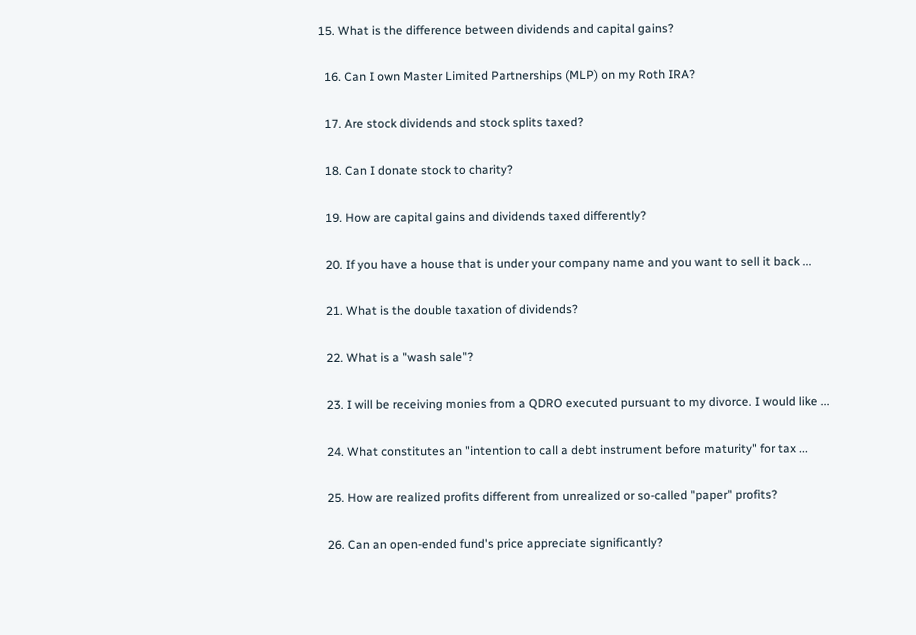15. What is the difference between dividends and capital gains?

  16. Can I own Master Limited Partnerships (MLP) on my Roth IRA?

  17. Are stock dividends and stock splits taxed?

  18. Can I donate stock to charity?

  19. How are capital gains and dividends taxed differently?

  20. If you have a house that is under your company name and you want to sell it back ...

  21. What is the double taxation of dividends?

  22. What is a "wash sale"?

  23. I will be receiving monies from a QDRO executed pursuant to my divorce. I would like ...

  24. What constitutes an "intention to call a debt instrument before maturity" for tax ...

  25. How are realized profits different from unrealized or so-called "paper" profits?

  26. Can an open-ended fund's price appreciate significantly?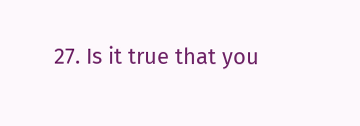27. Is it true that you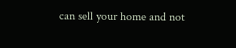can sell your home and not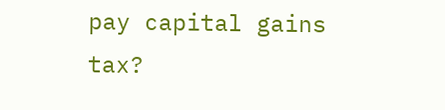pay capital gains tax?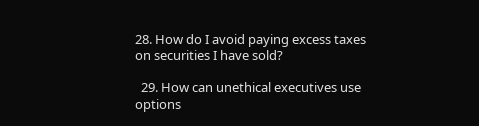28. How do I avoid paying excess taxes on securities I have sold?

  29. How can unethical executives use options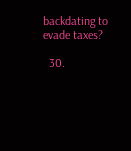backdating to evade taxes?

  30.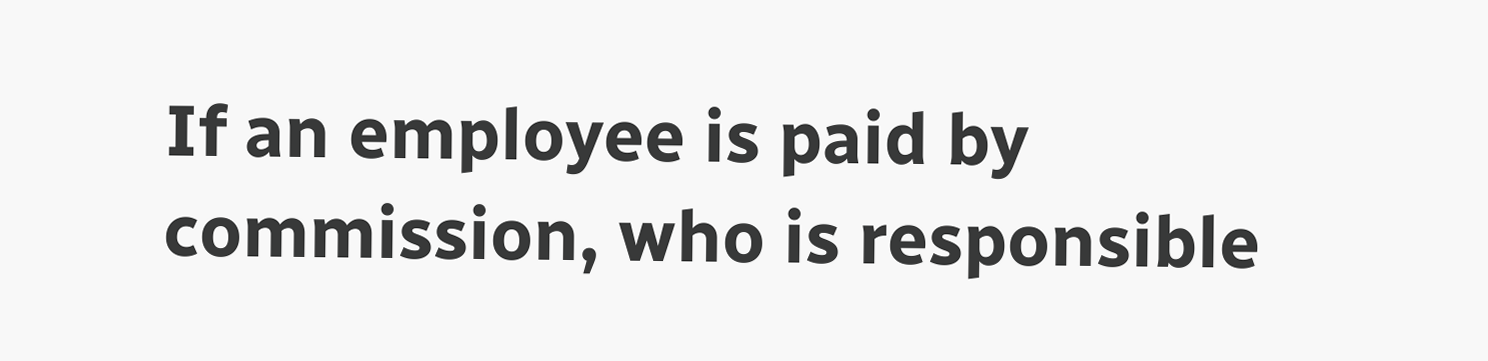If an employee is paid by commission, who is responsible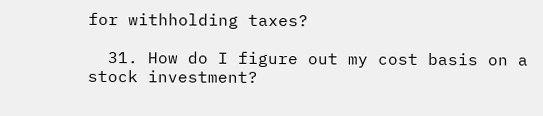for withholding taxes?

  31. How do I figure out my cost basis on a stock investment?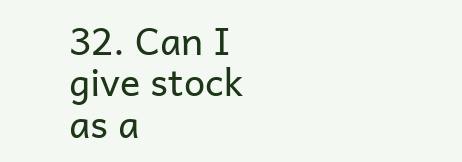32. Can I give stock as a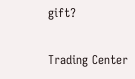gift?

Trading Center